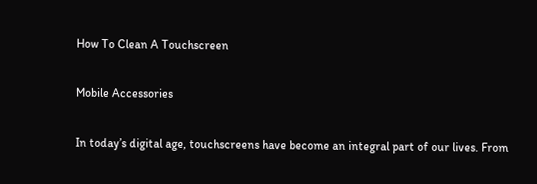How To Clean A Touchscreen

Mobile Accessories

In today’s digital age, touchscreens have become an integral part of our lives. From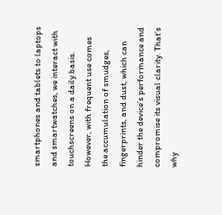smartphones and tablets to laptops and smartwatches, we interact with touchscreens on a daily basis. However, with frequent use comes the accumulation of smudges, fingerprints, and dust, which can hinder the device’s performance and compromise its visual clarity. That’s why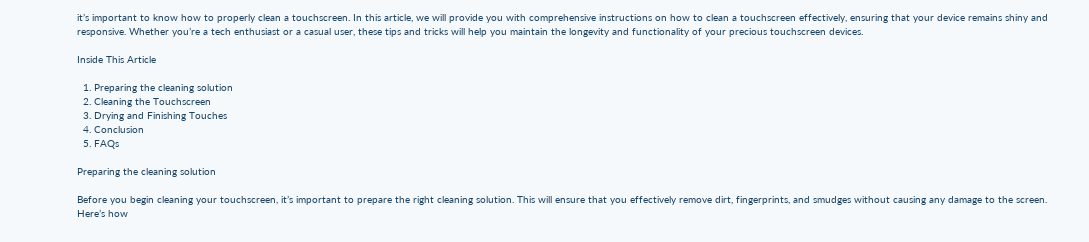it’s important to know how to properly clean a touchscreen. In this article, we will provide you with comprehensive instructions on how to clean a touchscreen effectively, ensuring that your device remains shiny and responsive. Whether you’re a tech enthusiast or a casual user, these tips and tricks will help you maintain the longevity and functionality of your precious touchscreen devices.

Inside This Article

  1. Preparing the cleaning solution
  2. Cleaning the Touchscreen
  3. Drying and Finishing Touches
  4. Conclusion
  5. FAQs

Preparing the cleaning solution

Before you begin cleaning your touchscreen, it’s important to prepare the right cleaning solution. This will ensure that you effectively remove dirt, fingerprints, and smudges without causing any damage to the screen. Here’s how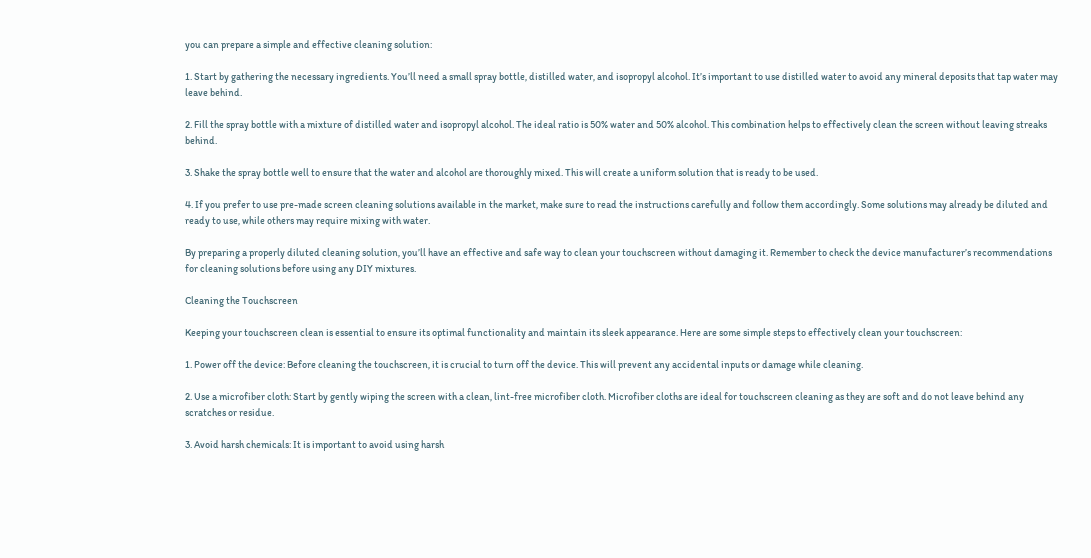you can prepare a simple and effective cleaning solution:

1. Start by gathering the necessary ingredients. You’ll need a small spray bottle, distilled water, and isopropyl alcohol. It’s important to use distilled water to avoid any mineral deposits that tap water may leave behind.

2. Fill the spray bottle with a mixture of distilled water and isopropyl alcohol. The ideal ratio is 50% water and 50% alcohol. This combination helps to effectively clean the screen without leaving streaks behind.

3. Shake the spray bottle well to ensure that the water and alcohol are thoroughly mixed. This will create a uniform solution that is ready to be used.

4. If you prefer to use pre-made screen cleaning solutions available in the market, make sure to read the instructions carefully and follow them accordingly. Some solutions may already be diluted and ready to use, while others may require mixing with water.

By preparing a properly diluted cleaning solution, you’ll have an effective and safe way to clean your touchscreen without damaging it. Remember to check the device manufacturer’s recommendations for cleaning solutions before using any DIY mixtures.

Cleaning the Touchscreen

Keeping your touchscreen clean is essential to ensure its optimal functionality and maintain its sleek appearance. Here are some simple steps to effectively clean your touchscreen:

1. Power off the device: Before cleaning the touchscreen, it is crucial to turn off the device. This will prevent any accidental inputs or damage while cleaning.

2. Use a microfiber cloth: Start by gently wiping the screen with a clean, lint-free microfiber cloth. Microfiber cloths are ideal for touchscreen cleaning as they are soft and do not leave behind any scratches or residue.

3. Avoid harsh chemicals: It is important to avoid using harsh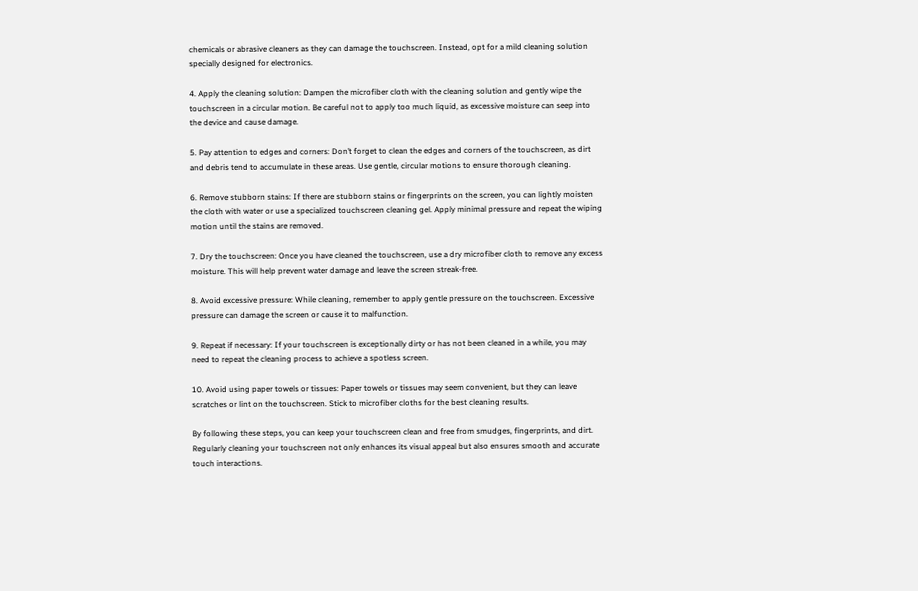chemicals or abrasive cleaners as they can damage the touchscreen. Instead, opt for a mild cleaning solution specially designed for electronics.

4. Apply the cleaning solution: Dampen the microfiber cloth with the cleaning solution and gently wipe the touchscreen in a circular motion. Be careful not to apply too much liquid, as excessive moisture can seep into the device and cause damage.

5. Pay attention to edges and corners: Don’t forget to clean the edges and corners of the touchscreen, as dirt and debris tend to accumulate in these areas. Use gentle, circular motions to ensure thorough cleaning.

6. Remove stubborn stains: If there are stubborn stains or fingerprints on the screen, you can lightly moisten the cloth with water or use a specialized touchscreen cleaning gel. Apply minimal pressure and repeat the wiping motion until the stains are removed.

7. Dry the touchscreen: Once you have cleaned the touchscreen, use a dry microfiber cloth to remove any excess moisture. This will help prevent water damage and leave the screen streak-free.

8. Avoid excessive pressure: While cleaning, remember to apply gentle pressure on the touchscreen. Excessive pressure can damage the screen or cause it to malfunction.

9. Repeat if necessary: If your touchscreen is exceptionally dirty or has not been cleaned in a while, you may need to repeat the cleaning process to achieve a spotless screen.

10. Avoid using paper towels or tissues: Paper towels or tissues may seem convenient, but they can leave scratches or lint on the touchscreen. Stick to microfiber cloths for the best cleaning results.

By following these steps, you can keep your touchscreen clean and free from smudges, fingerprints, and dirt. Regularly cleaning your touchscreen not only enhances its visual appeal but also ensures smooth and accurate touch interactions.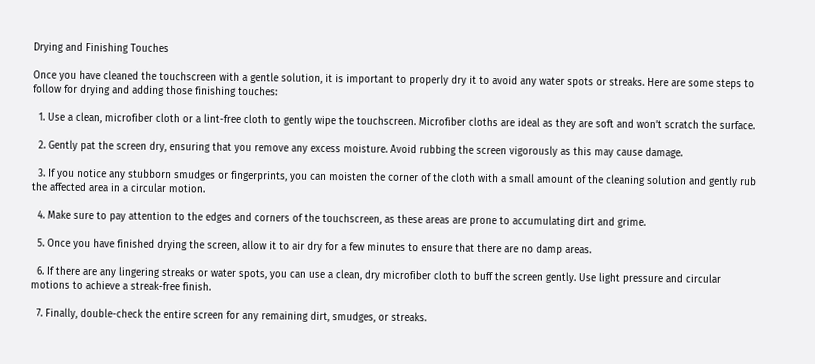Drying and Finishing Touches

Once you have cleaned the touchscreen with a gentle solution, it is important to properly dry it to avoid any water spots or streaks. Here are some steps to follow for drying and adding those finishing touches:

  1. Use a clean, microfiber cloth or a lint-free cloth to gently wipe the touchscreen. Microfiber cloths are ideal as they are soft and won’t scratch the surface.

  2. Gently pat the screen dry, ensuring that you remove any excess moisture. Avoid rubbing the screen vigorously as this may cause damage.

  3. If you notice any stubborn smudges or fingerprints, you can moisten the corner of the cloth with a small amount of the cleaning solution and gently rub the affected area in a circular motion.

  4. Make sure to pay attention to the edges and corners of the touchscreen, as these areas are prone to accumulating dirt and grime.

  5. Once you have finished drying the screen, allow it to air dry for a few minutes to ensure that there are no damp areas.

  6. If there are any lingering streaks or water spots, you can use a clean, dry microfiber cloth to buff the screen gently. Use light pressure and circular motions to achieve a streak-free finish.

  7. Finally, double-check the entire screen for any remaining dirt, smudges, or streaks.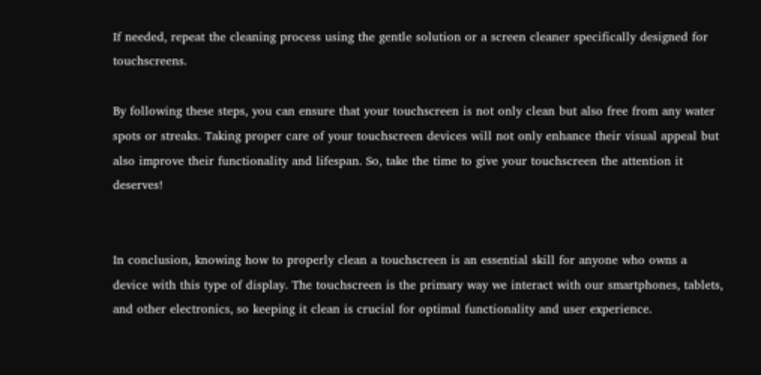If needed, repeat the cleaning process using the gentle solution or a screen cleaner specifically designed for touchscreens.

By following these steps, you can ensure that your touchscreen is not only clean but also free from any water spots or streaks. Taking proper care of your touchscreen devices will not only enhance their visual appeal but also improve their functionality and lifespan. So, take the time to give your touchscreen the attention it deserves!


In conclusion, knowing how to properly clean a touchscreen is an essential skill for anyone who owns a device with this type of display. The touchscreen is the primary way we interact with our smartphones, tablets, and other electronics, so keeping it clean is crucial for optimal functionality and user experience.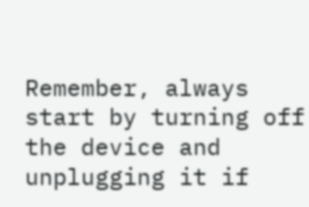Remember, always start by turning off the device and unplugging it if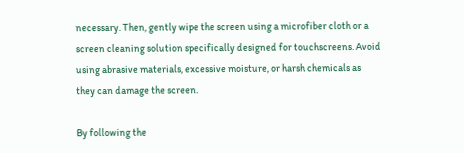necessary. Then, gently wipe the screen using a microfiber cloth or a screen cleaning solution specifically designed for touchscreens. Avoid using abrasive materials, excessive moisture, or harsh chemicals as they can damage the screen.

By following the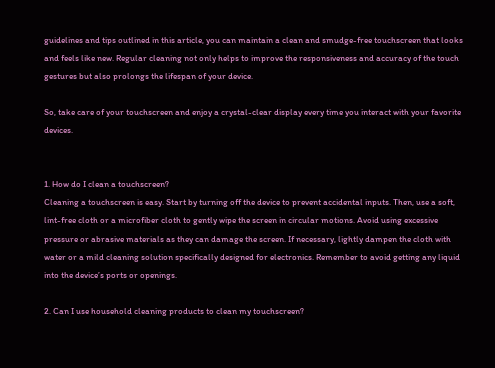guidelines and tips outlined in this article, you can maintain a clean and smudge-free touchscreen that looks and feels like new. Regular cleaning not only helps to improve the responsiveness and accuracy of the touch gestures but also prolongs the lifespan of your device.

So, take care of your touchscreen and enjoy a crystal-clear display every time you interact with your favorite devices.


1. How do I clean a touchscreen?
Cleaning a touchscreen is easy. Start by turning off the device to prevent accidental inputs. Then, use a soft, lint-free cloth or a microfiber cloth to gently wipe the screen in circular motions. Avoid using excessive pressure or abrasive materials as they can damage the screen. If necessary, lightly dampen the cloth with water or a mild cleaning solution specifically designed for electronics. Remember to avoid getting any liquid into the device’s ports or openings.

2. Can I use household cleaning products to clean my touchscreen?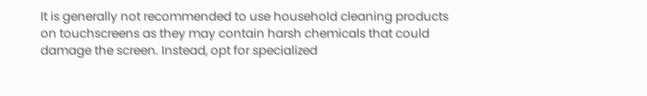It is generally not recommended to use household cleaning products on touchscreens as they may contain harsh chemicals that could damage the screen. Instead, opt for specialized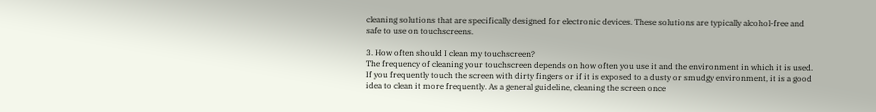cleaning solutions that are specifically designed for electronic devices. These solutions are typically alcohol-free and safe to use on touchscreens.

3. How often should I clean my touchscreen?
The frequency of cleaning your touchscreen depends on how often you use it and the environment in which it is used. If you frequently touch the screen with dirty fingers or if it is exposed to a dusty or smudgy environment, it is a good idea to clean it more frequently. As a general guideline, cleaning the screen once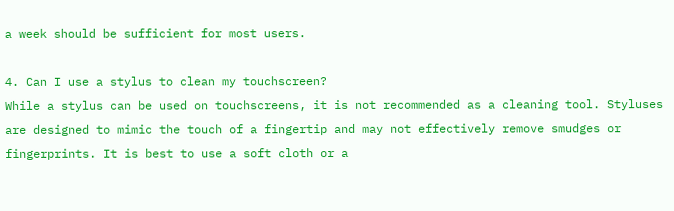a week should be sufficient for most users.

4. Can I use a stylus to clean my touchscreen?
While a stylus can be used on touchscreens, it is not recommended as a cleaning tool. Styluses are designed to mimic the touch of a fingertip and may not effectively remove smudges or fingerprints. It is best to use a soft cloth or a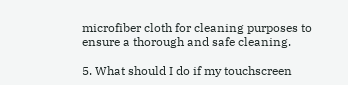microfiber cloth for cleaning purposes to ensure a thorough and safe cleaning.

5. What should I do if my touchscreen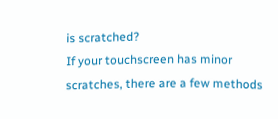is scratched?
If your touchscreen has minor scratches, there are a few methods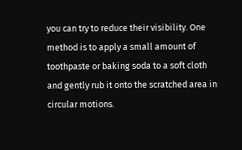you can try to reduce their visibility. One method is to apply a small amount of toothpaste or baking soda to a soft cloth and gently rub it onto the scratched area in circular motions.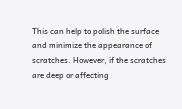This can help to polish the surface and minimize the appearance of scratches. However, if the scratches are deep or affecting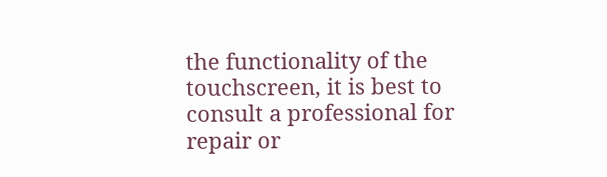the functionality of the touchscreen, it is best to consult a professional for repair or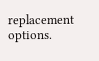replacement options.